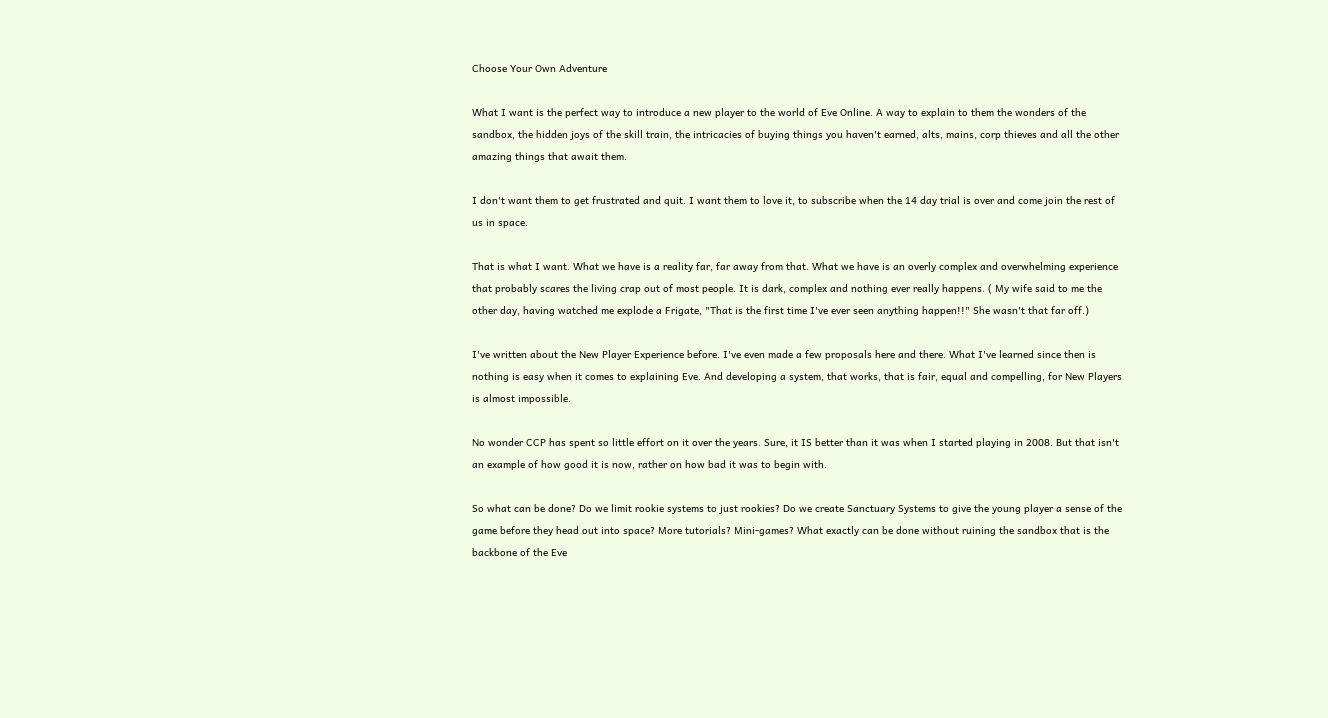Choose Your Own Adventure

What I want is the perfect way to introduce a new player to the world of Eve Online. A way to explain to them the wonders of the sandbox, the hidden joys of the skill train, the intricacies of buying things you haven't earned, alts, mains, corp thieves and all the other amazing things that await them.

I don't want them to get frustrated and quit. I want them to love it, to subscribe when the 14 day trial is over and come join the rest of us in space.

That is what I want. What we have is a reality far, far away from that. What we have is an overly complex and overwhelming experience that probably scares the living crap out of most people. It is dark, complex and nothing ever really happens. ( My wife said to me the other day, having watched me explode a Frigate, "That is the first time I've ever seen anything happen!!" She wasn't that far off.)

I've written about the New Player Experience before. I've even made a few proposals here and there. What I've learned since then is nothing is easy when it comes to explaining Eve. And developing a system, that works, that is fair, equal and compelling, for New Players is almost impossible.

No wonder CCP has spent so little effort on it over the years. Sure, it IS better than it was when I started playing in 2008. But that isn't an example of how good it is now, rather on how bad it was to begin with.

So what can be done? Do we limit rookie systems to just rookies? Do we create Sanctuary Systems to give the young player a sense of the game before they head out into space? More tutorials? Mini-games? What exactly can be done without ruining the sandbox that is the backbone of the Eve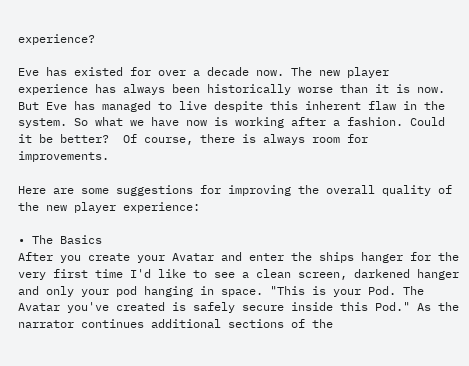experience?

Eve has existed for over a decade now. The new player experience has always been historically worse than it is now. But Eve has managed to live despite this inherent flaw in the system. So what we have now is working after a fashion. Could it be better?  Of course, there is always room for improvements.

Here are some suggestions for improving the overall quality of the new player experience:

• The Basics
After you create your Avatar and enter the ships hanger for the very first time I'd like to see a clean screen, darkened hanger and only your pod hanging in space. "This is your Pod. The Avatar you've created is safely secure inside this Pod." As the narrator continues additional sections of the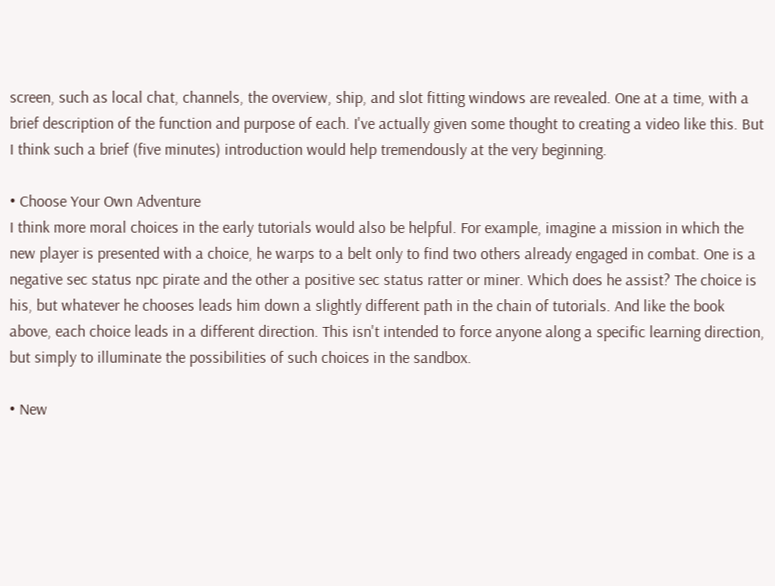screen, such as local chat, channels, the overview, ship, and slot fitting windows are revealed. One at a time, with a brief description of the function and purpose of each. I've actually given some thought to creating a video like this. But I think such a brief (five minutes) introduction would help tremendously at the very beginning.

• Choose Your Own Adventure
I think more moral choices in the early tutorials would also be helpful. For example, imagine a mission in which the new player is presented with a choice, he warps to a belt only to find two others already engaged in combat. One is a negative sec status npc pirate and the other a positive sec status ratter or miner. Which does he assist? The choice is his, but whatever he chooses leads him down a slightly different path in the chain of tutorials. And like the book above, each choice leads in a different direction. This isn't intended to force anyone along a specific learning direction, but simply to illuminate the possibilities of such choices in the sandbox.

• New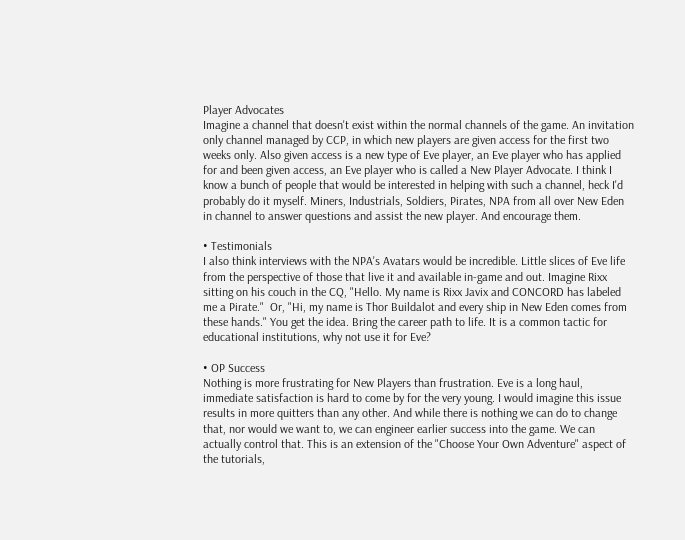Player Advocates
Imagine a channel that doesn't exist within the normal channels of the game. An invitation only channel managed by CCP, in which new players are given access for the first two weeks only. Also given access is a new type of Eve player, an Eve player who has applied for and been given access, an Eve player who is called a New Player Advocate. I think I know a bunch of people that would be interested in helping with such a channel, heck I'd probably do it myself. Miners, Industrials, Soldiers, Pirates, NPA from all over New Eden in channel to answer questions and assist the new player. And encourage them.

• Testimonials
I also think interviews with the NPA's Avatars would be incredible. Little slices of Eve life from the perspective of those that live it and available in-game and out. Imagine Rixx sitting on his couch in the CQ, "Hello. My name is Rixx Javix and CONCORD has labeled me a Pirate."  Or, "Hi, my name is Thor Buildalot and every ship in New Eden comes from these hands." You get the idea. Bring the career path to life. It is a common tactic for educational institutions, why not use it for Eve?

• OP Success
Nothing is more frustrating for New Players than frustration. Eve is a long haul, immediate satisfaction is hard to come by for the very young. I would imagine this issue results in more quitters than any other. And while there is nothing we can do to change that, nor would we want to, we can engineer earlier success into the game. We can actually control that. This is an extension of the "Choose Your Own Adventure" aspect of the tutorials,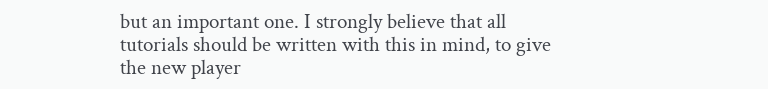but an important one. I strongly believe that all tutorials should be written with this in mind, to give the new player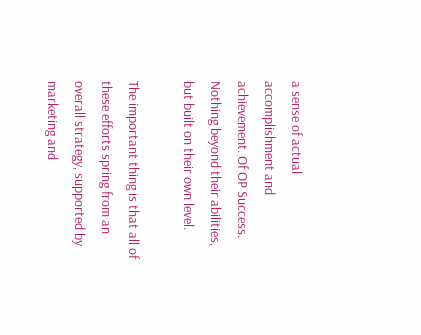a sense of actual accomplishment and achievement. Of OP Success. Nothing beyond their abilities, but built on their own level.

The important thing is that all of these efforts spring from an overall strategy, supported by marketing and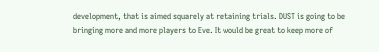development, that is aimed squarely at retaining trials. DUST is going to be bringing more and more players to Eve. It would be great to keep more of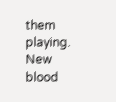them playing. New blood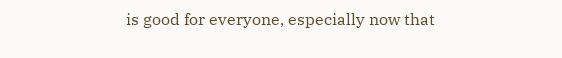is good for everyone, especially now that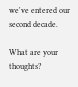we've entered our second decade.

What are your thoughts?